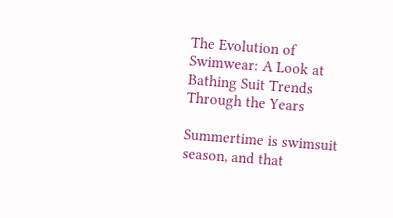The Evolution of Swimwear: A Look at Bathing Suit Trends Through the Years

Summertime is swimsuit season, and that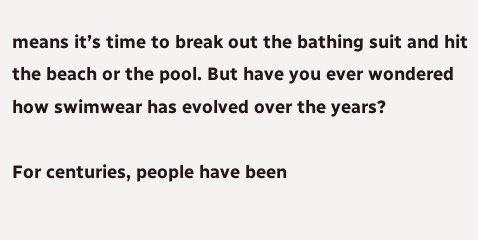means it’s time to break out the bathing suit and hit the beach or the pool. But have you ever wondered how swimwear has evolved over the years?

For centuries, people have been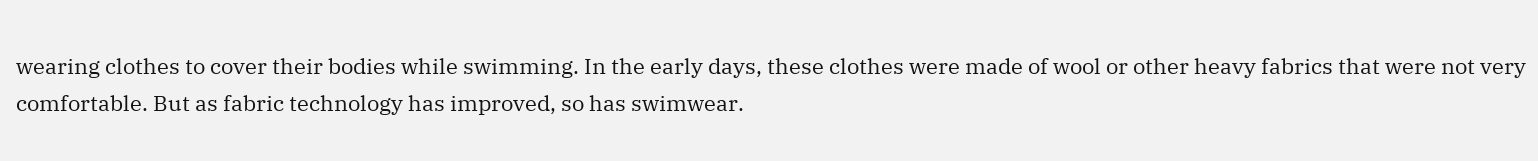wearing clothes to cover their bodies while swimming. In the early days, these clothes were made of wool or other heavy fabrics that were not very comfortable. But as fabric technology has improved, so has swimwear.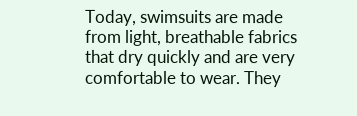Today, swimsuits are made from light, breathable fabrics that dry quickly and are very comfortable to wear. They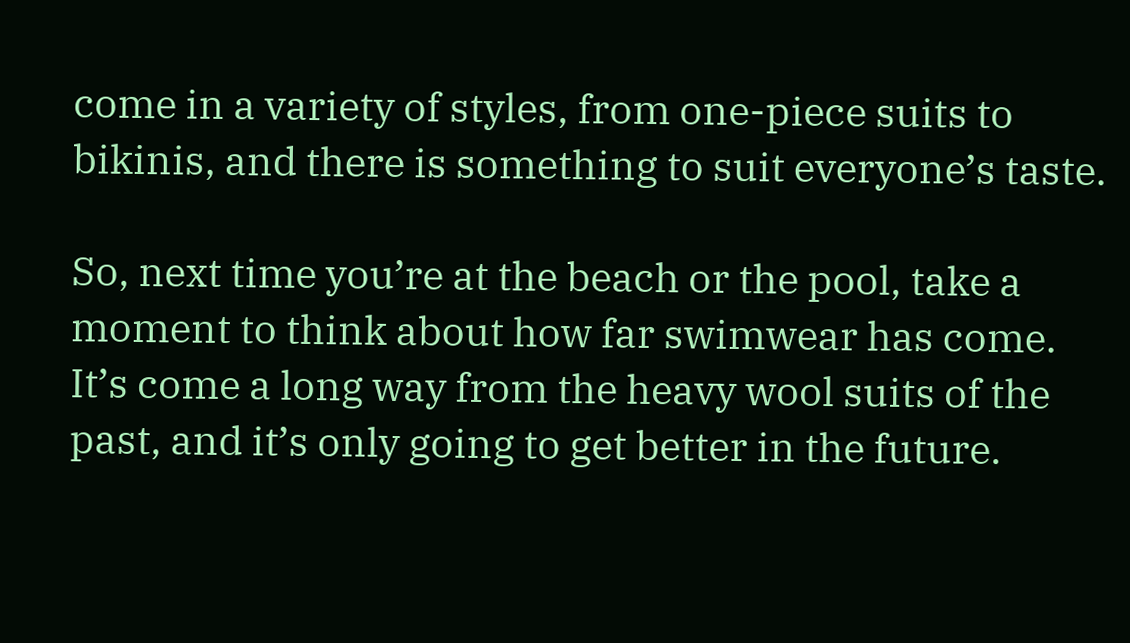come in a variety of styles, from one-piece suits to bikinis, and there is something to suit everyone’s taste.

So, next time you’re at the beach or the pool, take a moment to think about how far swimwear has come. It’s come a long way from the heavy wool suits of the past, and it’s only going to get better in the future.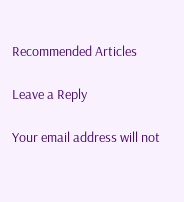Recommended Articles

Leave a Reply

Your email address will not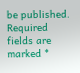be published. Required fields are marked *